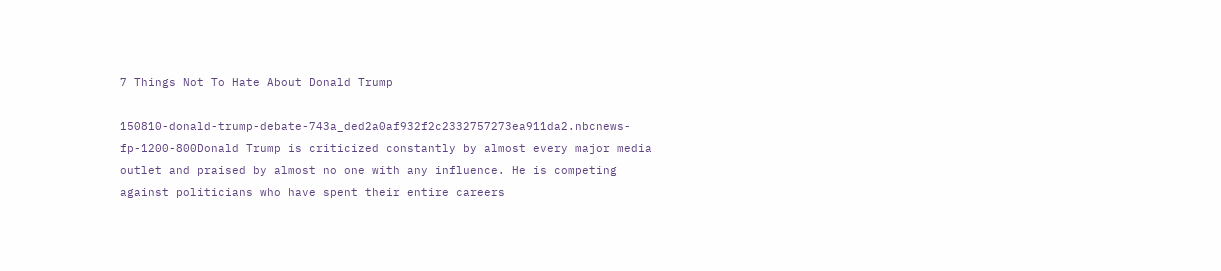7 Things Not To Hate About Donald Trump

150810-donald-trump-debate-743a_ded2a0af932f2c2332757273ea911da2.nbcnews-fp-1200-800Donald Trump is criticized constantly by almost every major media outlet and praised by almost no one with any influence. He is competing against politicians who have spent their entire careers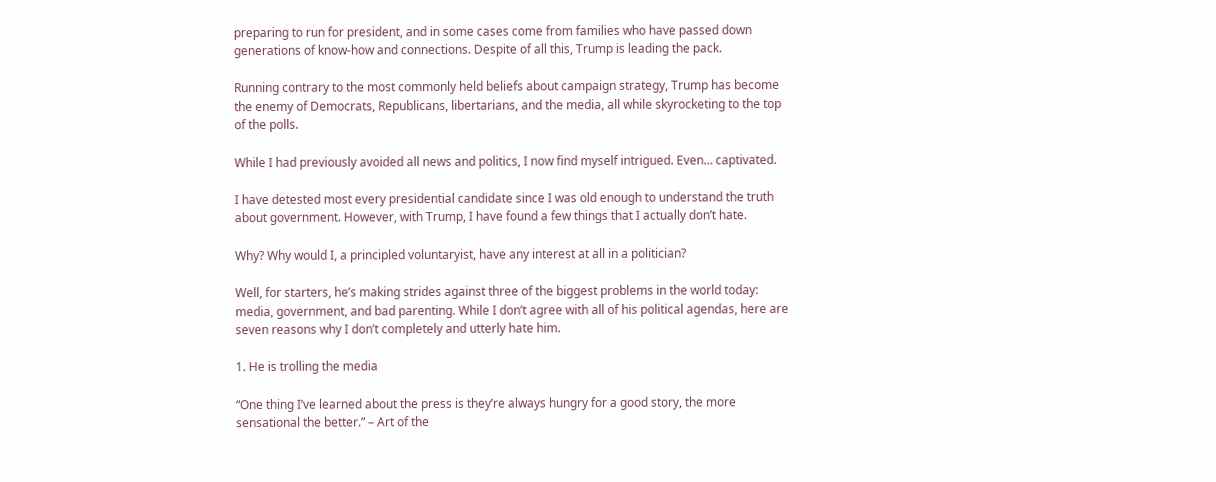preparing to run for president, and in some cases come from families who have passed down generations of know-how and connections. Despite of all this, Trump is leading the pack.

Running contrary to the most commonly held beliefs about campaign strategy, Trump has become the enemy of Democrats, Republicans, libertarians, and the media, all while skyrocketing to the top of the polls.

While I had previously avoided all news and politics, I now find myself intrigued. Even… captivated.

I have detested most every presidential candidate since I was old enough to understand the truth about government. However, with Trump, I have found a few things that I actually don’t hate.

Why? Why would I, a principled voluntaryist, have any interest at all in a politician?

Well, for starters, he’s making strides against three of the biggest problems in the world today: media, government, and bad parenting. While I don’t agree with all of his political agendas, here are seven reasons why I don’t completely and utterly hate him.

1. He is trolling the media

“One thing I’ve learned about the press is they’re always hungry for a good story, the more sensational the better.” – Art of the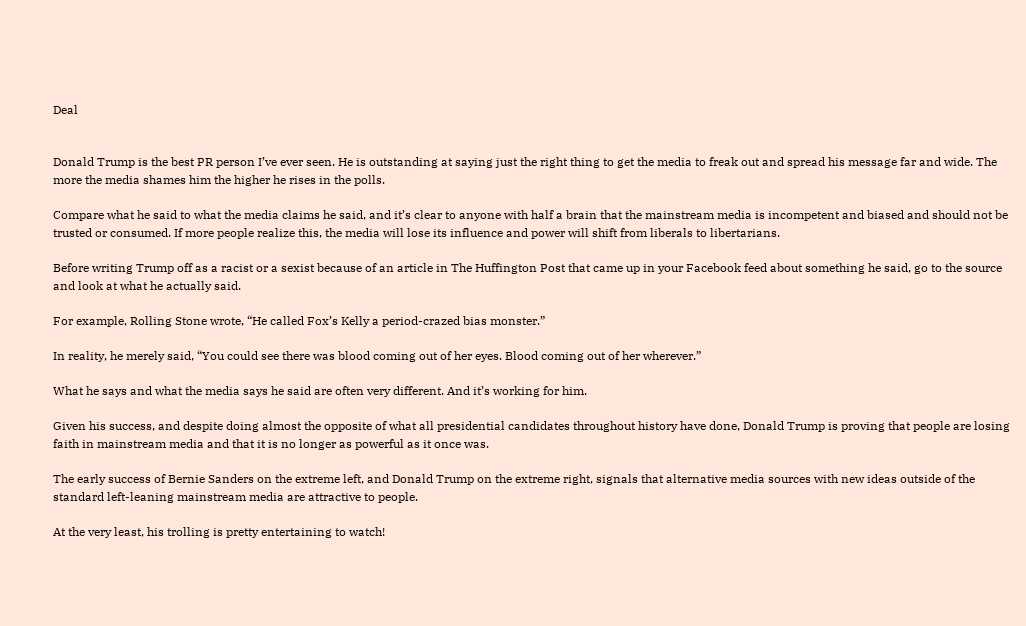Deal


Donald Trump is the best PR person I’ve ever seen. He is outstanding at saying just the right thing to get the media to freak out and spread his message far and wide. The more the media shames him the higher he rises in the polls.

Compare what he said to what the media claims he said, and it’s clear to anyone with half a brain that the mainstream media is incompetent and biased and should not be trusted or consumed. If more people realize this, the media will lose its influence and power will shift from liberals to libertarians.

Before writing Trump off as a racist or a sexist because of an article in The Huffington Post that came up in your Facebook feed about something he said, go to the source and look at what he actually said.

For example, Rolling Stone wrote, “He called Fox’s Kelly a period-crazed bias monster.”

In reality, he merely said, “You could see there was blood coming out of her eyes. Blood coming out of her wherever.”

What he says and what the media says he said are often very different. And it’s working for him.

Given his success, and despite doing almost the opposite of what all presidential candidates throughout history have done, Donald Trump is proving that people are losing faith in mainstream media and that it is no longer as powerful as it once was.

The early success of Bernie Sanders on the extreme left, and Donald Trump on the extreme right, signals that alternative media sources with new ideas outside of the standard left-leaning mainstream media are attractive to people.

At the very least, his trolling is pretty entertaining to watch!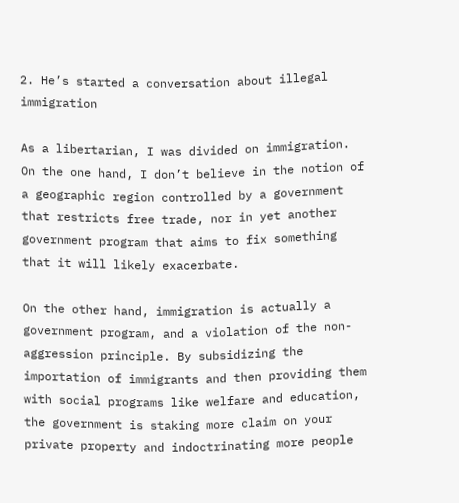2. He’s started a conversation about illegal immigration

As a libertarian, I was divided on immigration. On the one hand, I don’t believe in the notion of a geographic region controlled by a government that restricts free trade, nor in yet another government program that aims to fix something that it will likely exacerbate.

On the other hand, immigration is actually a government program, and a violation of the non-aggression principle. By subsidizing the importation of immigrants and then providing them with social programs like welfare and education, the government is staking more claim on your private property and indoctrinating more people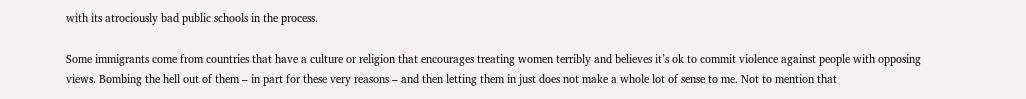with its atrociously bad public schools in the process.

Some immigrants come from countries that have a culture or religion that encourages treating women terribly and believes it’s ok to commit violence against people with opposing views. Bombing the hell out of them – in part for these very reasons – and then letting them in just does not make a whole lot of sense to me. Not to mention that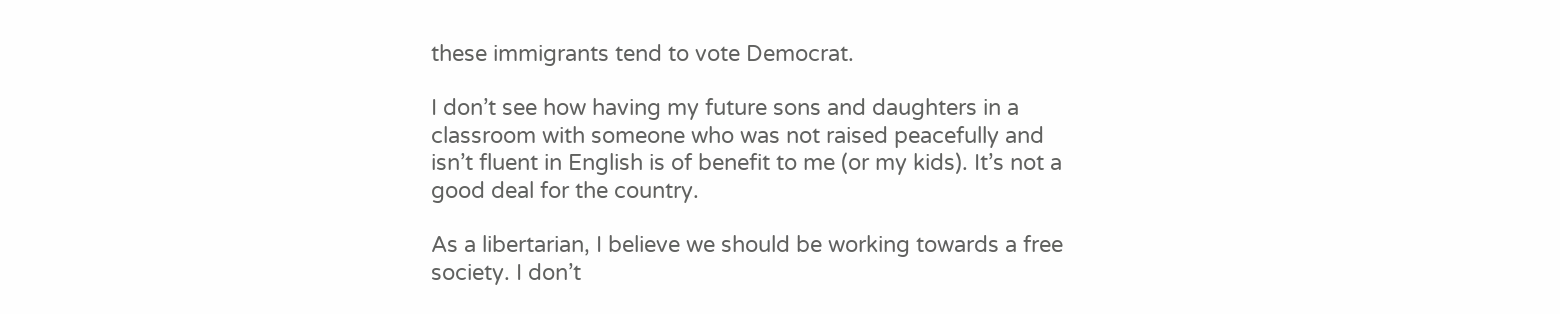these immigrants tend to vote Democrat.

I don’t see how having my future sons and daughters in a classroom with someone who was not raised peacefully and isn’t fluent in English is of benefit to me (or my kids). It’s not a good deal for the country.

As a libertarian, I believe we should be working towards a free society. I don’t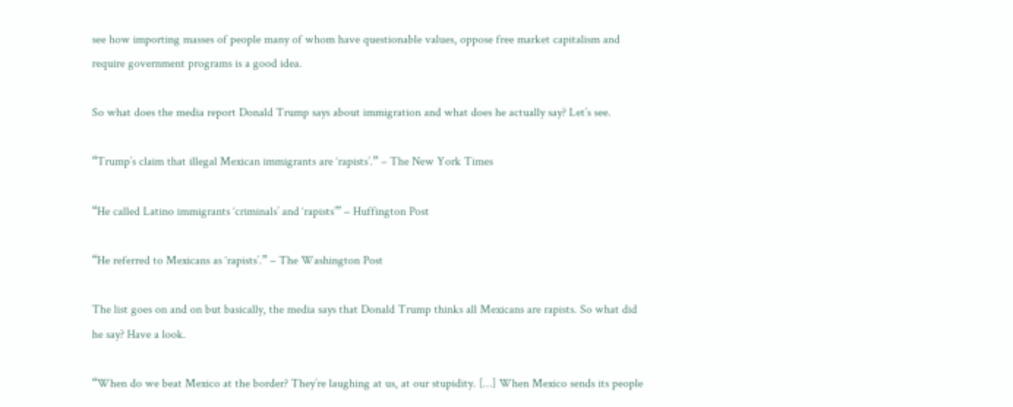see how importing masses of people many of whom have questionable values, oppose free market capitalism and require government programs is a good idea.

So what does the media report Donald Trump says about immigration and what does he actually say? Let’s see.

“Trump’s claim that illegal Mexican immigrants are ‘rapists’.” – The New York Times

“He called Latino immigrants ‘criminals’ and ‘rapists’” – Huffington Post

“He referred to Mexicans as ‘rapists’.” – The Washington Post

The list goes on and on but basically, the media says that Donald Trump thinks all Mexicans are rapists. So what did he say? Have a look.

“When do we beat Mexico at the border? They’re laughing at us, at our stupidity. […] When Mexico sends its people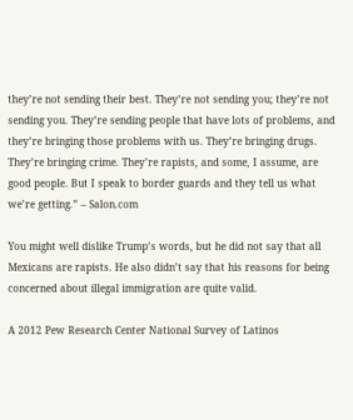they’re not sending their best. They’re not sending you; they’re not sending you. They’re sending people that have lots of problems, and they’re bringing those problems with us. They’re bringing drugs. They’re bringing crime. They’re rapists, and some, I assume, are good people. But I speak to border guards and they tell us what we’re getting.” – Salon.com

You might well dislike Trump’s words, but he did not say that all Mexicans are rapists. He also didn’t say that his reasons for being concerned about illegal immigration are quite valid.

A 2012 Pew Research Center National Survey of Latinos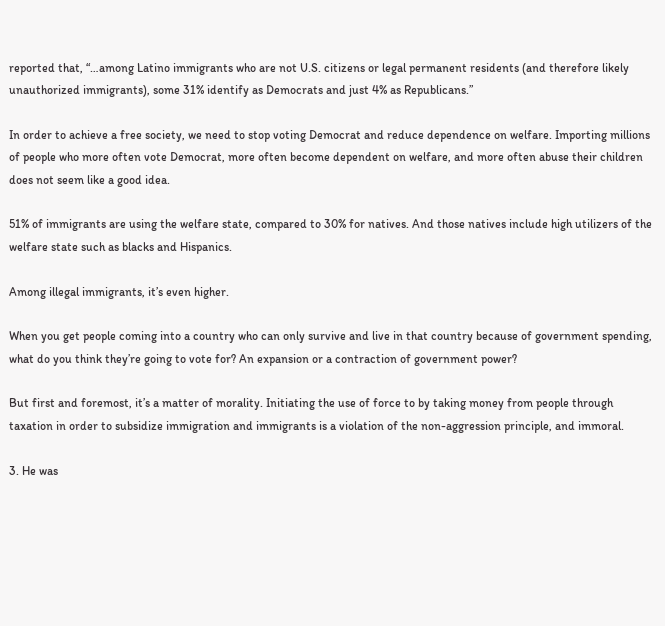reported that, “…among Latino immigrants who are not U.S. citizens or legal permanent residents (and therefore likely unauthorized immigrants), some 31% identify as Democrats and just 4% as Republicans.”

In order to achieve a free society, we need to stop voting Democrat and reduce dependence on welfare. Importing millions of people who more often vote Democrat, more often become dependent on welfare, and more often abuse their children does not seem like a good idea.

51% of immigrants are using the welfare state, compared to 30% for natives. And those natives include high utilizers of the welfare state such as blacks and Hispanics.

Among illegal immigrants, it’s even higher.

When you get people coming into a country who can only survive and live in that country because of government spending, what do you think they’re going to vote for? An expansion or a contraction of government power?

But first and foremost, it’s a matter of morality. Initiating the use of force to by taking money from people through taxation in order to subsidize immigration and immigrants is a violation of the non-aggression principle, and immoral.

3. He was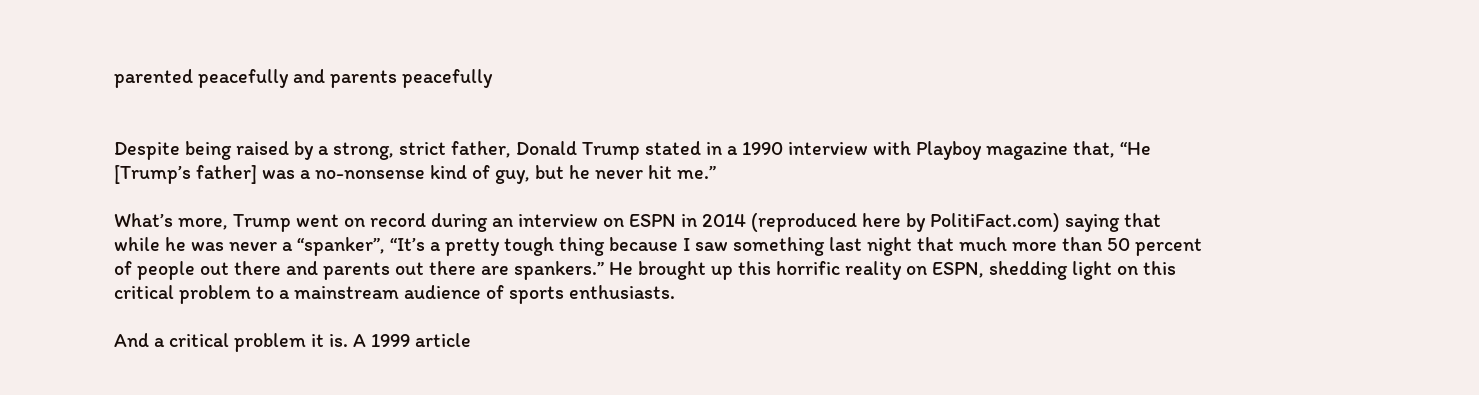parented peacefully and parents peacefully


Despite being raised by a strong, strict father, Donald Trump stated in a 1990 interview with Playboy magazine that, “He [Trump’s father] was a no-nonsense kind of guy, but he never hit me.”

What’s more, Trump went on record during an interview on ESPN in 2014 (reproduced here by PolitiFact.com) saying that while he was never a “spanker”, “It’s a pretty tough thing because I saw something last night that much more than 50 percent of people out there and parents out there are spankers.” He brought up this horrific reality on ESPN, shedding light on this critical problem to a mainstream audience of sports enthusiasts.

And a critical problem it is. A 1999 article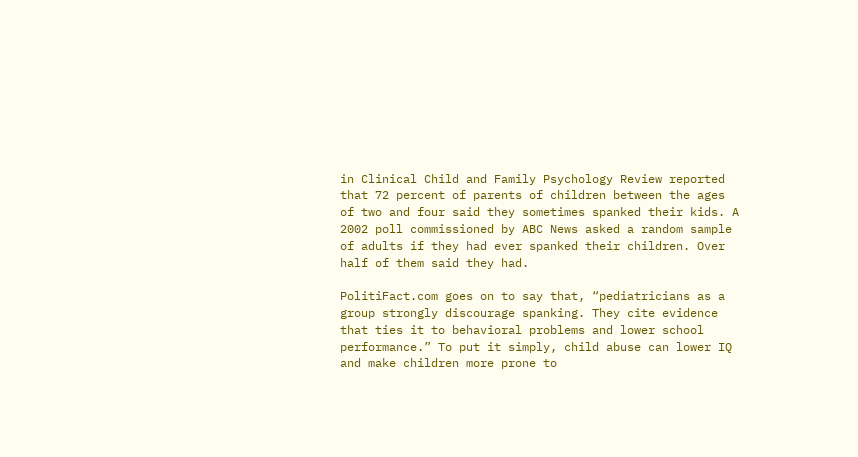in Clinical Child and Family Psychology Review reported that 72 percent of parents of children between the ages of two and four said they sometimes spanked their kids. A 2002 poll commissioned by ABC News asked a random sample of adults if they had ever spanked their children. Over half of them said they had.

PolitiFact.com goes on to say that, “pediatricians as a group strongly discourage spanking. They cite evidence that ties it to behavioral problems and lower school performance.” To put it simply, child abuse can lower IQ and make children more prone to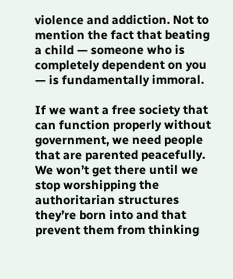violence and addiction. Not to mention the fact that beating a child — someone who is completely dependent on you — is fundamentally immoral.

If we want a free society that can function properly without government, we need people that are parented peacefully. We won’t get there until we stop worshipping the authoritarian structures they’re born into and that prevent them from thinking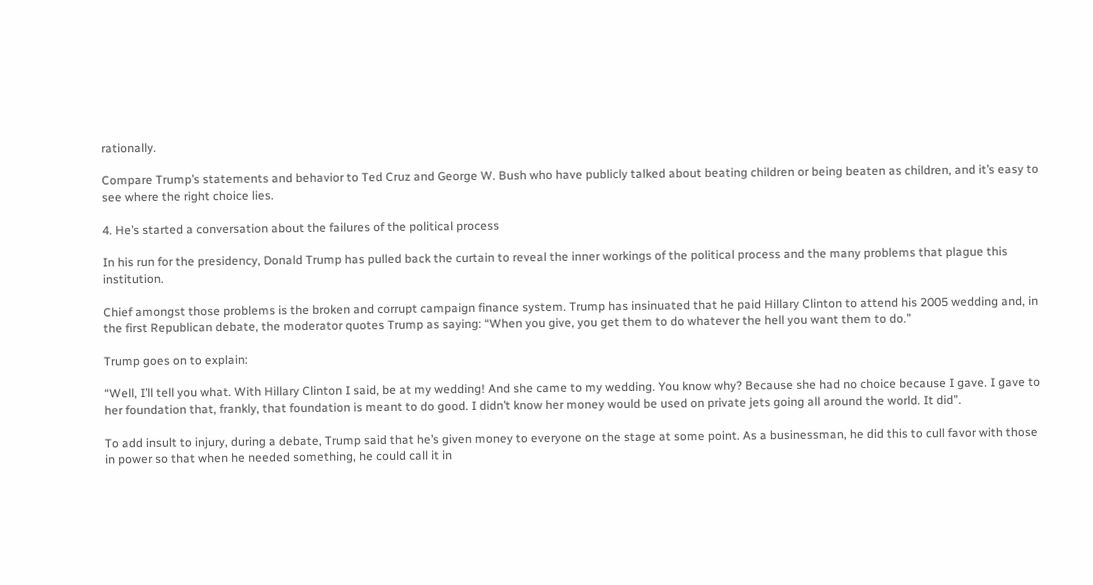rationally.

Compare Trump’s statements and behavior to Ted Cruz and George W. Bush who have publicly talked about beating children or being beaten as children, and it’s easy to see where the right choice lies.

4. He’s started a conversation about the failures of the political process

In his run for the presidency, Donald Trump has pulled back the curtain to reveal the inner workings of the political process and the many problems that plague this institution.

Chief amongst those problems is the broken and corrupt campaign finance system. Trump has insinuated that he paid Hillary Clinton to attend his 2005 wedding and, in the first Republican debate, the moderator quotes Trump as saying: “When you give, you get them to do whatever the hell you want them to do.”

Trump goes on to explain:

“Well, I’ll tell you what. With Hillary Clinton I said, be at my wedding! And she came to my wedding. You know why? Because she had no choice because I gave. I gave to her foundation that, frankly, that foundation is meant to do good. I didn’t know her money would be used on private jets going all around the world. It did”.

To add insult to injury, during a debate, Trump said that he’s given money to everyone on the stage at some point. As a businessman, he did this to cull favor with those in power so that when he needed something, he could call it in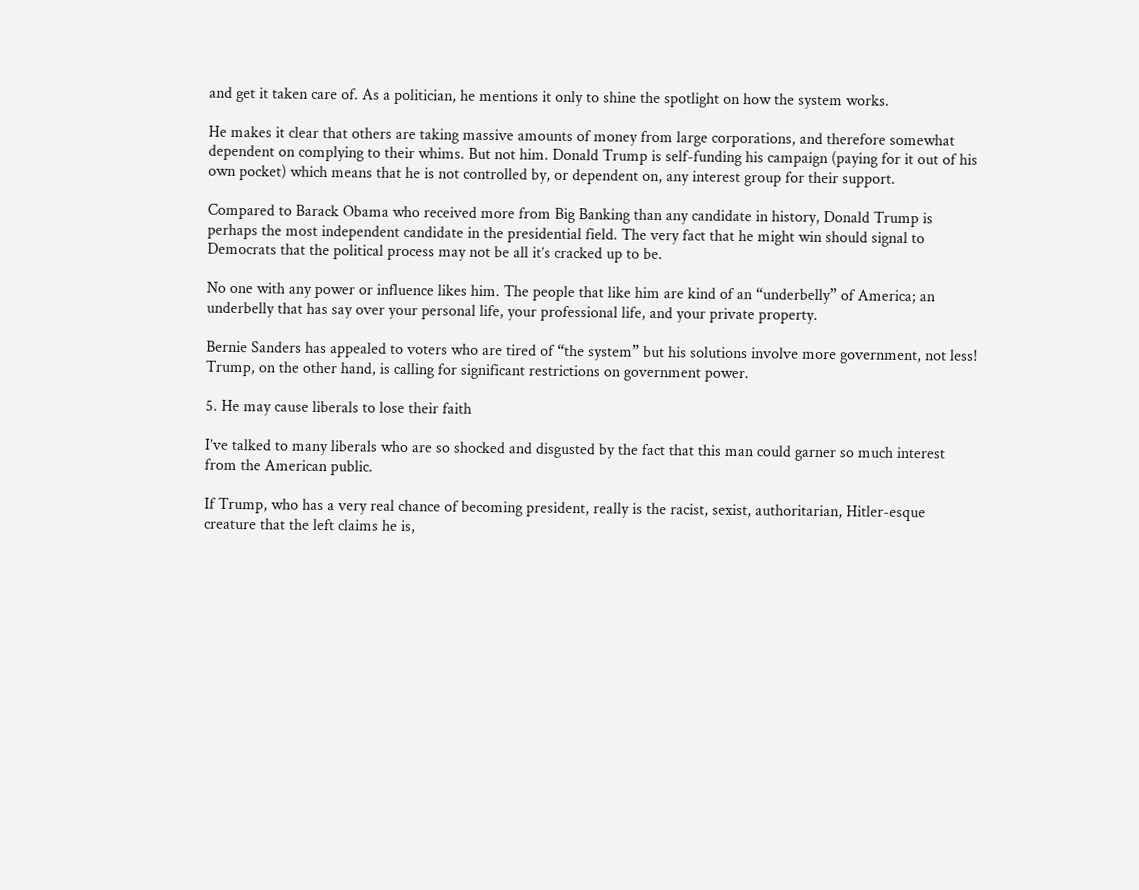and get it taken care of. As a politician, he mentions it only to shine the spotlight on how the system works.

He makes it clear that others are taking massive amounts of money from large corporations, and therefore somewhat dependent on complying to their whims. But not him. Donald Trump is self-funding his campaign (paying for it out of his own pocket) which means that he is not controlled by, or dependent on, any interest group for their support.

Compared to Barack Obama who received more from Big Banking than any candidate in history, Donald Trump is perhaps the most independent candidate in the presidential field. The very fact that he might win should signal to Democrats that the political process may not be all it’s cracked up to be.

No one with any power or influence likes him. The people that like him are kind of an “underbelly” of America; an underbelly that has say over your personal life, your professional life, and your private property.

Bernie Sanders has appealed to voters who are tired of “the system” but his solutions involve more government, not less! Trump, on the other hand, is calling for significant restrictions on government power.

5. He may cause liberals to lose their faith

I’ve talked to many liberals who are so shocked and disgusted by the fact that this man could garner so much interest from the American public.

If Trump, who has a very real chance of becoming president, really is the racist, sexist, authoritarian, Hitler-esque creature that the left claims he is,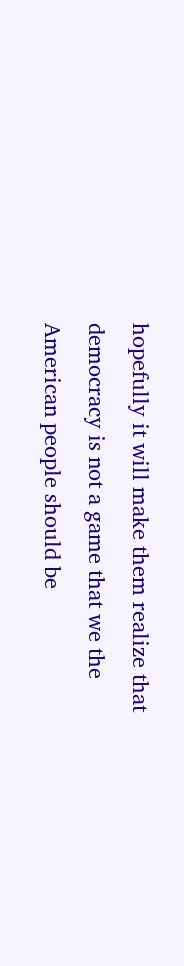hopefully it will make them realize that democracy is not a game that we the American people should be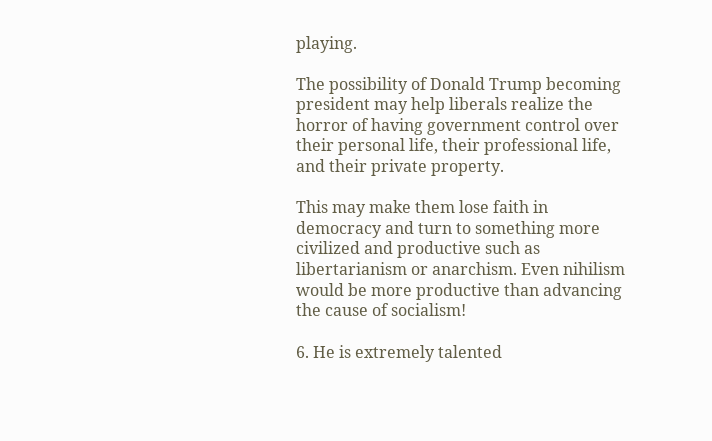playing.

The possibility of Donald Trump becoming president may help liberals realize the horror of having government control over their personal life, their professional life, and their private property.

This may make them lose faith in democracy and turn to something more civilized and productive such as libertarianism or anarchism. Even nihilism would be more productive than advancing the cause of socialism!

6. He is extremely talented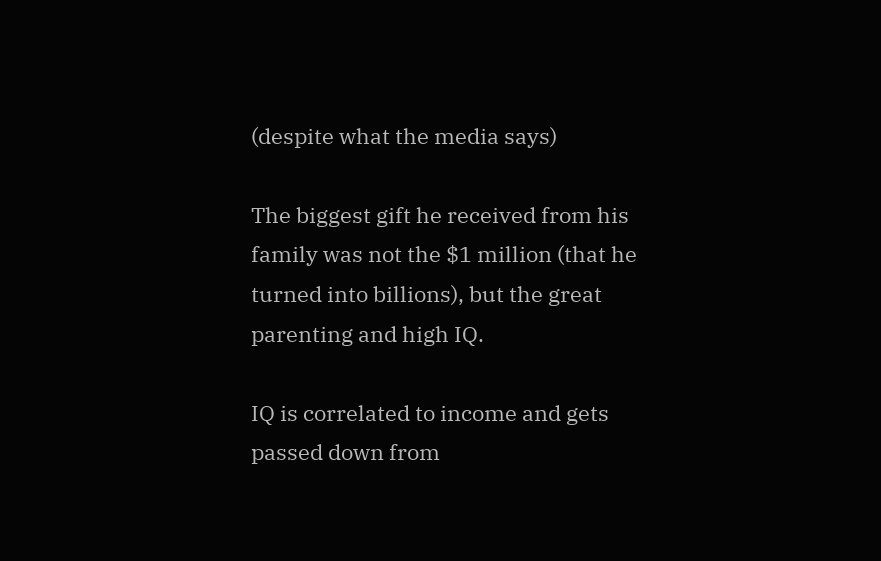(despite what the media says)

The biggest gift he received from his family was not the $1 million (that he turned into billions), but the great parenting and high IQ.

IQ is correlated to income and gets passed down from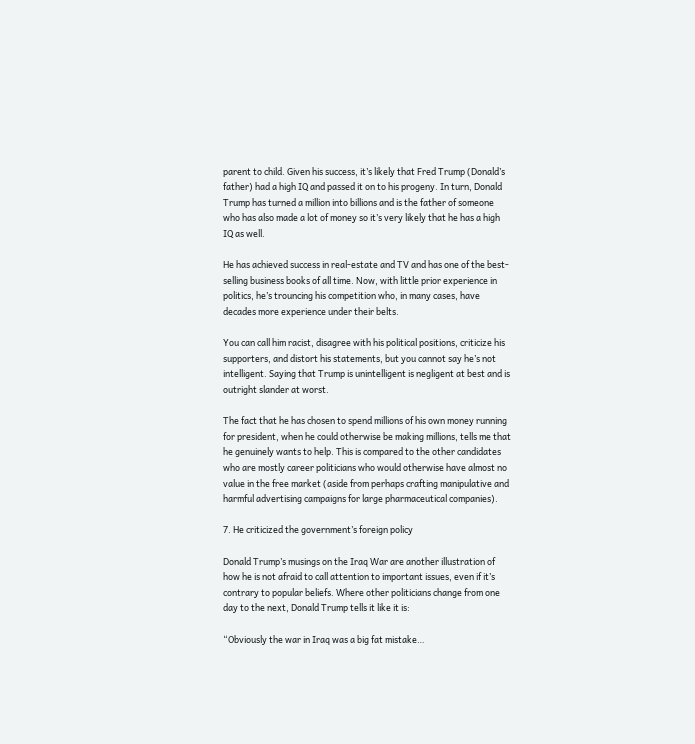parent to child. Given his success, it’s likely that Fred Trump (Donald’s father) had a high IQ and passed it on to his progeny. In turn, Donald Trump has turned a million into billions and is the father of someone who has also made a lot of money so it’s very likely that he has a high IQ as well.

He has achieved success in real-estate and TV and has one of the best-selling business books of all time. Now, with little prior experience in politics, he’s trouncing his competition who, in many cases, have decades more experience under their belts.

You can call him racist, disagree with his political positions, criticize his supporters, and distort his statements, but you cannot say he’s not intelligent. Saying that Trump is unintelligent is negligent at best and is outright slander at worst.

The fact that he has chosen to spend millions of his own money running for president, when he could otherwise be making millions, tells me that he genuinely wants to help. This is compared to the other candidates who are mostly career politicians who would otherwise have almost no value in the free market (aside from perhaps crafting manipulative and harmful advertising campaigns for large pharmaceutical companies).

7. He criticized the government’s foreign policy

Donald Trump’s musings on the Iraq War are another illustration of how he is not afraid to call attention to important issues, even if it’s contrary to popular beliefs. Where other politicians change from one day to the next, Donald Trump tells it like it is:

“Obviously the war in Iraq was a big fat mistake…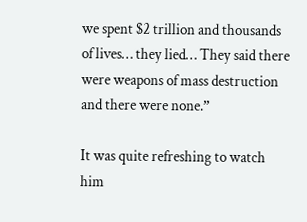we spent $2 trillion and thousands of lives… they lied… They said there were weapons of mass destruction and there were none.”

It was quite refreshing to watch him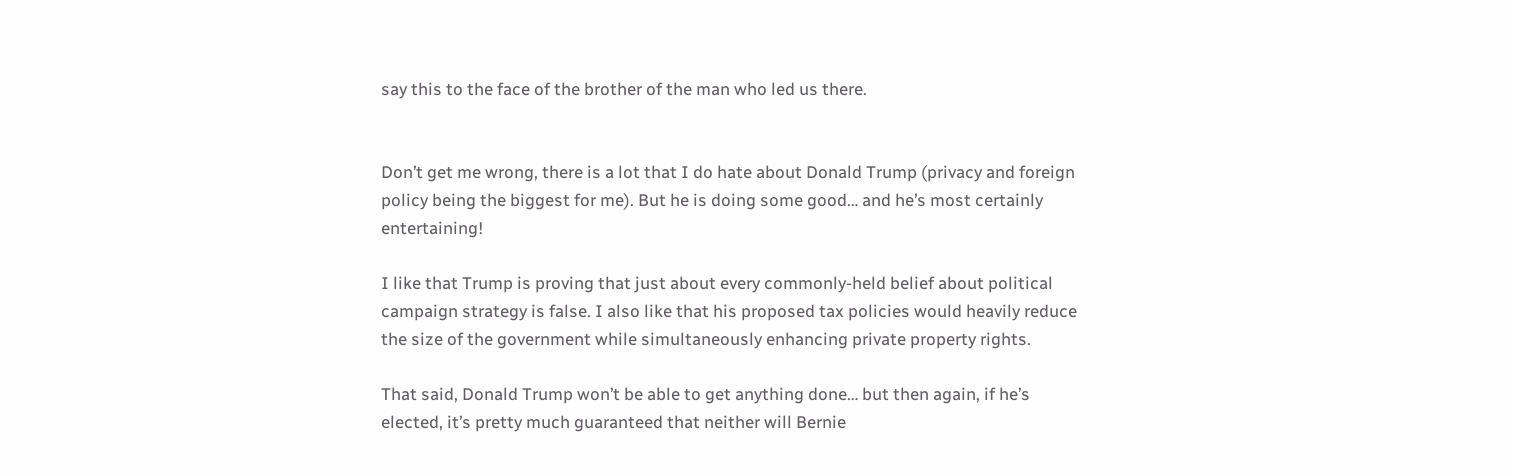say this to the face of the brother of the man who led us there.


Don’t get me wrong, there is a lot that I do hate about Donald Trump (privacy and foreign policy being the biggest for me). But he is doing some good… and he’s most certainly entertaining!

I like that Trump is proving that just about every commonly-held belief about political campaign strategy is false. I also like that his proposed tax policies would heavily reduce the size of the government while simultaneously enhancing private property rights.

That said, Donald Trump won’t be able to get anything done… but then again, if he’s elected, it’s pretty much guaranteed that neither will Bernie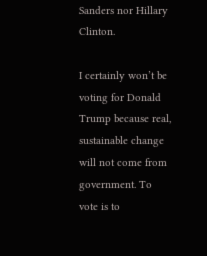Sanders nor Hillary Clinton.

I certainly won’t be voting for Donald Trump because real, sustainable change will not come from government. To vote is to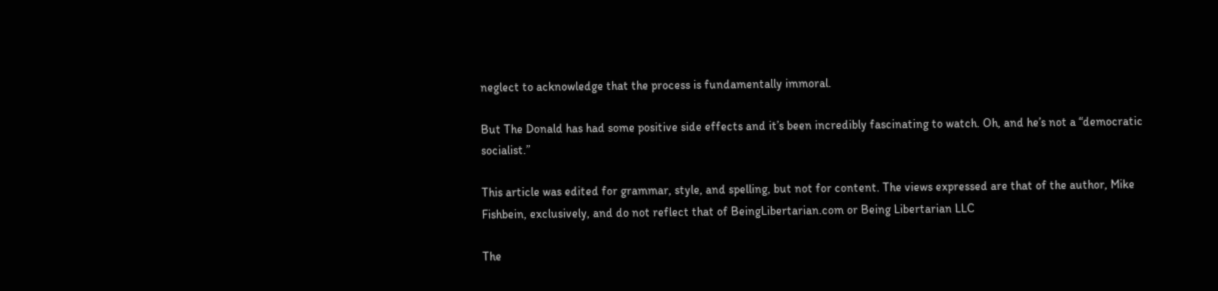neglect to acknowledge that the process is fundamentally immoral.

But The Donald has had some positive side effects and it’s been incredibly fascinating to watch. Oh, and he’s not a “democratic socialist.”

This article was edited for grammar, style, and spelling, but not for content. The views expressed are that of the author, Mike Fishbein, exclusively, and do not reflect that of BeingLibertarian.com or Being Libertarian LLC

The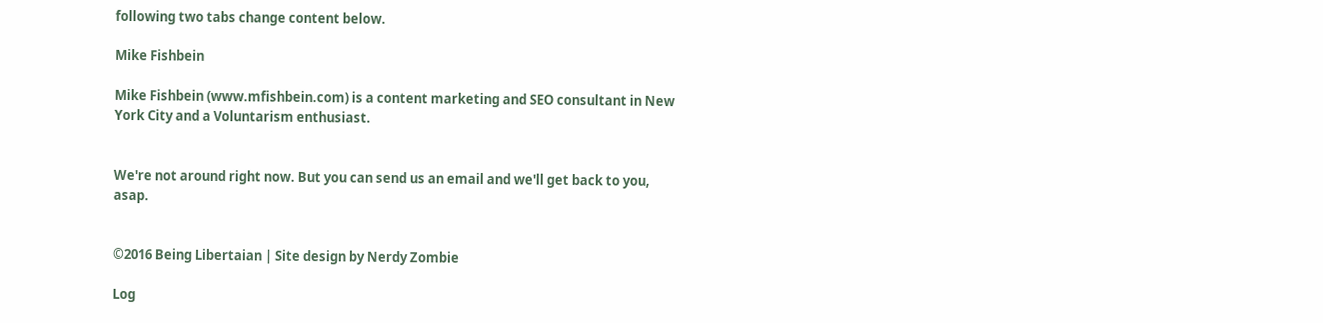following two tabs change content below.

Mike Fishbein

Mike Fishbein (www.mfishbein.com) is a content marketing and SEO consultant in New York City and a Voluntarism enthusiast.


We're not around right now. But you can send us an email and we'll get back to you, asap.


©2016 Being Libertaian | Site design by Nerdy Zombie

Log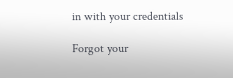in with your credentials

Forgot your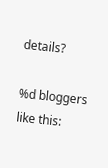details?

%d bloggers like this: